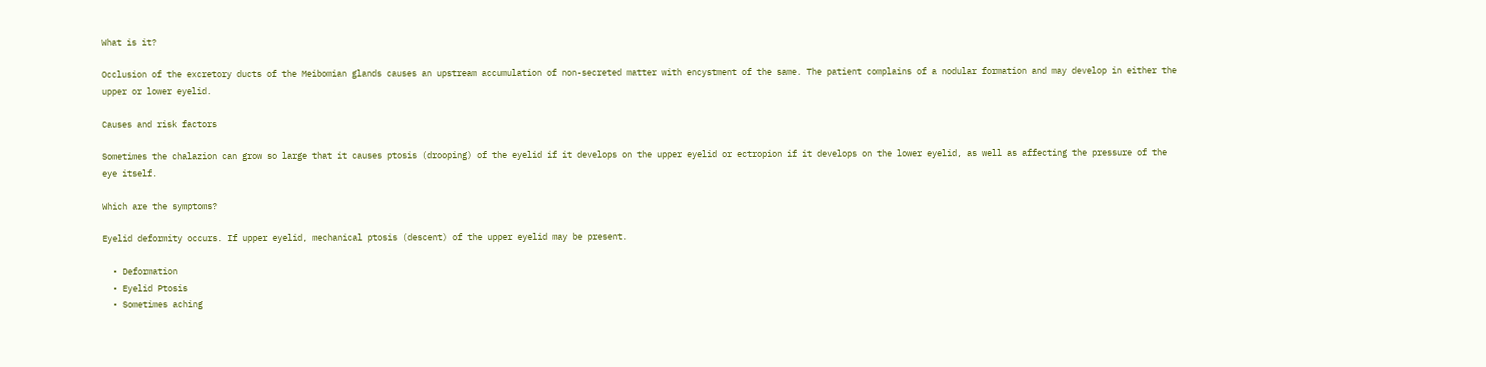What is it?

Occlusion of the excretory ducts of the Meibomian glands causes an upstream accumulation of non-secreted matter with encystment of the same. The patient complains of a nodular formation and may develop in either the upper or lower eyelid.

Causes and risk factors

Sometimes the chalazion can grow so large that it causes ptosis (drooping) of the eyelid if it develops on the upper eyelid or ectropion if it develops on the lower eyelid, as well as affecting the pressure of the eye itself.

Which are the symptoms?

Eyelid deformity occurs. If upper eyelid, mechanical ptosis (descent) of the upper eyelid may be present.

  • Deformation
  • Eyelid Ptosis
  • Sometimes aching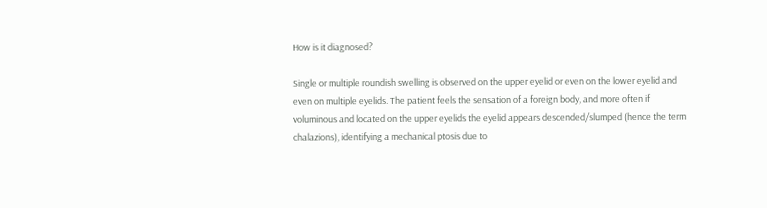How is it diagnosed?

Single or multiple roundish swelling is observed on the upper eyelid or even on the lower eyelid and even on multiple eyelids. The patient feels the sensation of a foreign body, and more often if voluminous and located on the upper eyelids the eyelid appears descended/slumped (hence the term chalazions), identifying a mechanical ptosis due to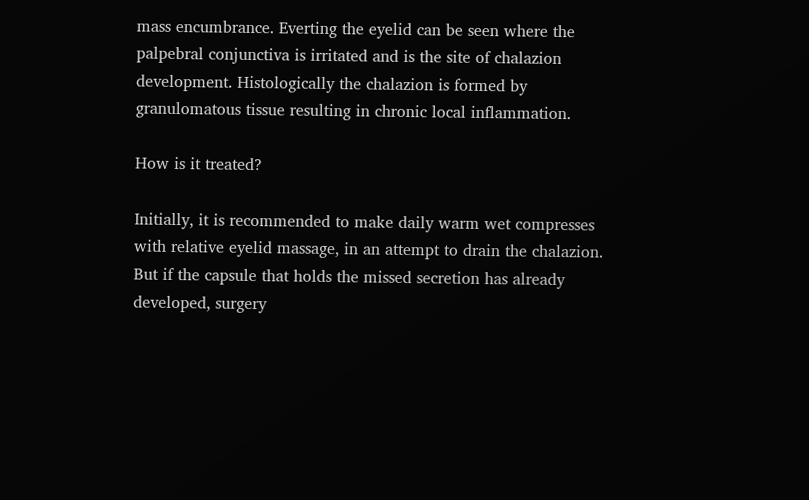mass encumbrance. Everting the eyelid can be seen where the palpebral conjunctiva is irritated and is the site of chalazion development. Histologically the chalazion is formed by granulomatous tissue resulting in chronic local inflammation.

How is it treated?

Initially, it is recommended to make daily warm wet compresses with relative eyelid massage, in an attempt to drain the chalazion. But if the capsule that holds the missed secretion has already developed, surgery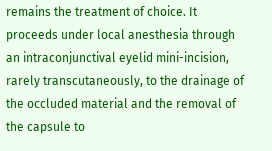remains the treatment of choice. It proceeds under local anesthesia through an intraconjunctival eyelid mini-incision, rarely transcutaneously, to the drainage of the occluded material and the removal of the capsule to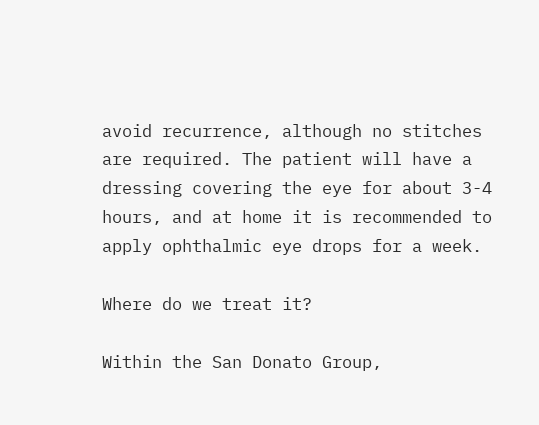avoid recurrence, although no stitches are required. The patient will have a dressing covering the eye for about 3-4 hours, and at home it is recommended to apply ophthalmic eye drops for a week.

Where do we treat it?

Within the San Donato Group,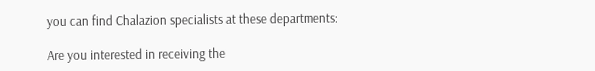you can find Chalazion specialists at these departments:

Are you interested in receiving the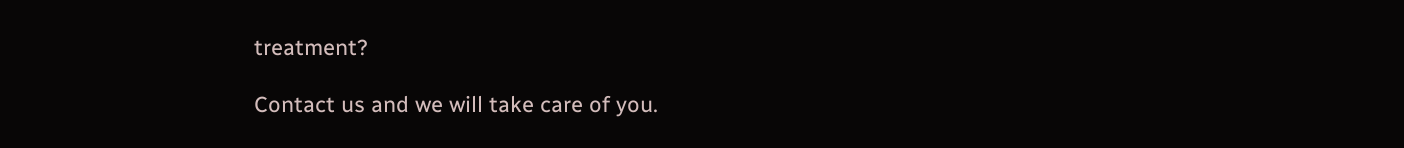treatment?

Contact us and we will take care of you.